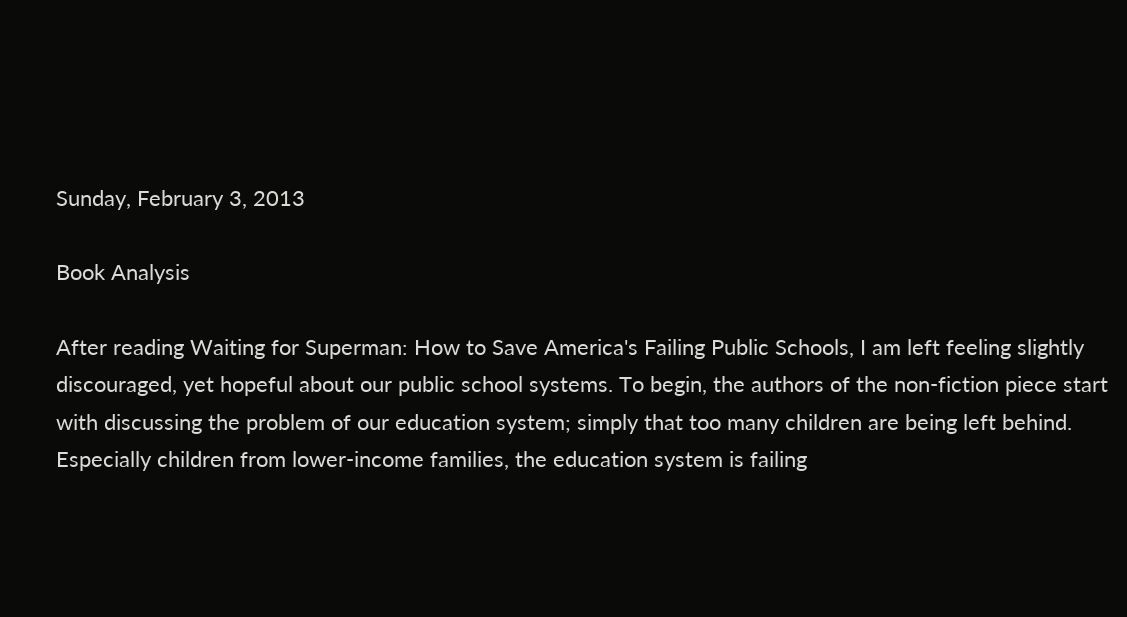Sunday, February 3, 2013

Book Analysis

After reading Waiting for Superman: How to Save America's Failing Public Schools, I am left feeling slightly discouraged, yet hopeful about our public school systems. To begin, the authors of the non-fiction piece start with discussing the problem of our education system; simply that too many children are being left behind. Especially children from lower-income families, the education system is failing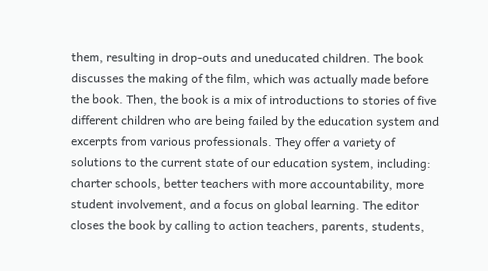them, resulting in drop-outs and uneducated children. The book discusses the making of the film, which was actually made before the book. Then, the book is a mix of introductions to stories of five different children who are being failed by the education system and excerpts from various professionals. They offer a variety of solutions to the current state of our education system, including: charter schools, better teachers with more accountability, more student involvement, and a focus on global learning. The editor closes the book by calling to action teachers, parents, students,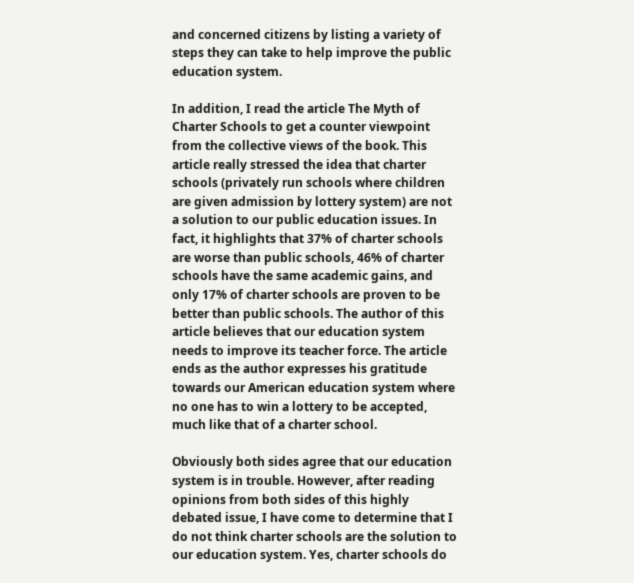and concerned citizens by listing a variety of steps they can take to help improve the public education system.

In addition, I read the article The Myth of Charter Schools to get a counter viewpoint from the collective views of the book. This article really stressed the idea that charter schools (privately run schools where children are given admission by lottery system) are not a solution to our public education issues. In fact, it highlights that 37% of charter schools are worse than public schools, 46% of charter schools have the same academic gains, and only 17% of charter schools are proven to be better than public schools. The author of this article believes that our education system needs to improve its teacher force. The article ends as the author expresses his gratitude towards our American education system where no one has to win a lottery to be accepted, much like that of a charter school.

Obviously both sides agree that our education system is in trouble. However, after reading opinions from both sides of this highly debated issue, I have come to determine that I do not think charter schools are the solution to our education system. Yes, charter schools do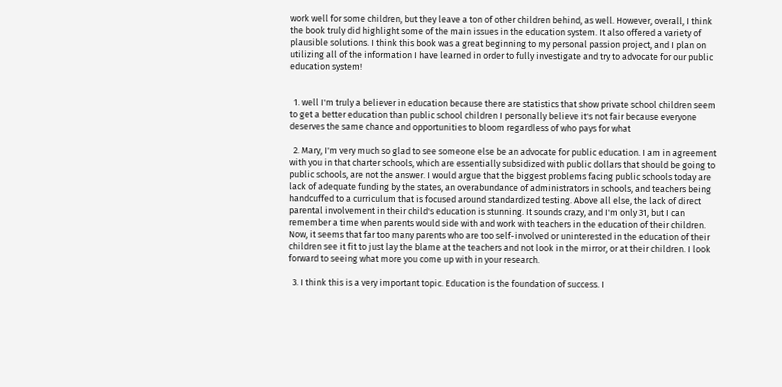work well for some children, but they leave a ton of other children behind, as well. However, overall, I think the book truly did highlight some of the main issues in the education system. It also offered a variety of plausible solutions. I think this book was a great beginning to my personal passion project, and I plan on utilizing all of the information I have learned in order to fully investigate and try to advocate for our public education system!


  1. well I'm truly a believer in education because there are statistics that show private school children seem to get a better education than public school children I personally believe it's not fair because everyone deserves the same chance and opportunities to bloom regardless of who pays for what

  2. Mary, I'm very much so glad to see someone else be an advocate for public education. I am in agreement with you in that charter schools, which are essentially subsidized with public dollars that should be going to public schools, are not the answer. I would argue that the biggest problems facing public schools today are lack of adequate funding by the states, an overabundance of administrators in schools, and teachers being handcuffed to a curriculum that is focused around standardized testing. Above all else, the lack of direct parental involvement in their child's education is stunning. It sounds crazy, and I'm only 31, but I can remember a time when parents would side with and work with teachers in the education of their children. Now, it seems that far too many parents who are too self-involved or uninterested in the education of their children see it fit to just lay the blame at the teachers and not look in the mirror, or at their children. I look forward to seeing what more you come up with in your research.

  3. I think this is a very important topic. Education is the foundation of success. I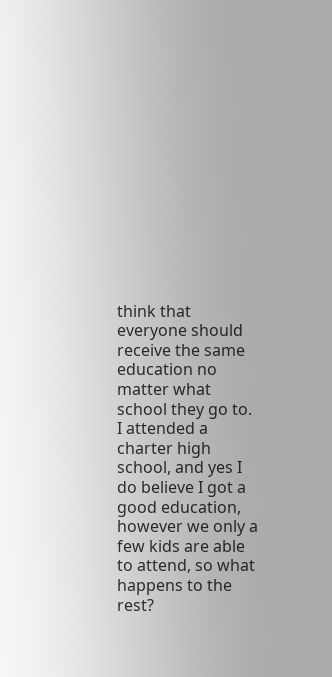think that everyone should receive the same education no matter what school they go to. I attended a charter high school, and yes I do believe I got a good education, however we only a few kids are able to attend, so what happens to the rest?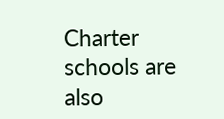Charter schools are also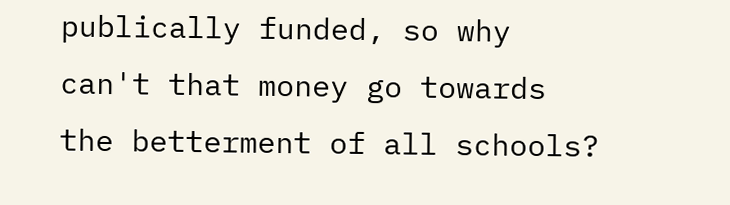publically funded, so why can't that money go towards the betterment of all schools?